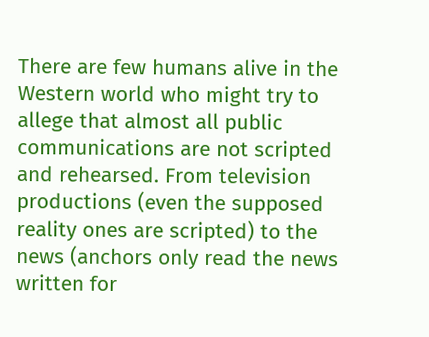There are few humans alive in the Western world who might try to allege that almost all public communications are not scripted and rehearsed. From television productions (even the supposed reality ones are scripted) to the news (anchors only read the news written for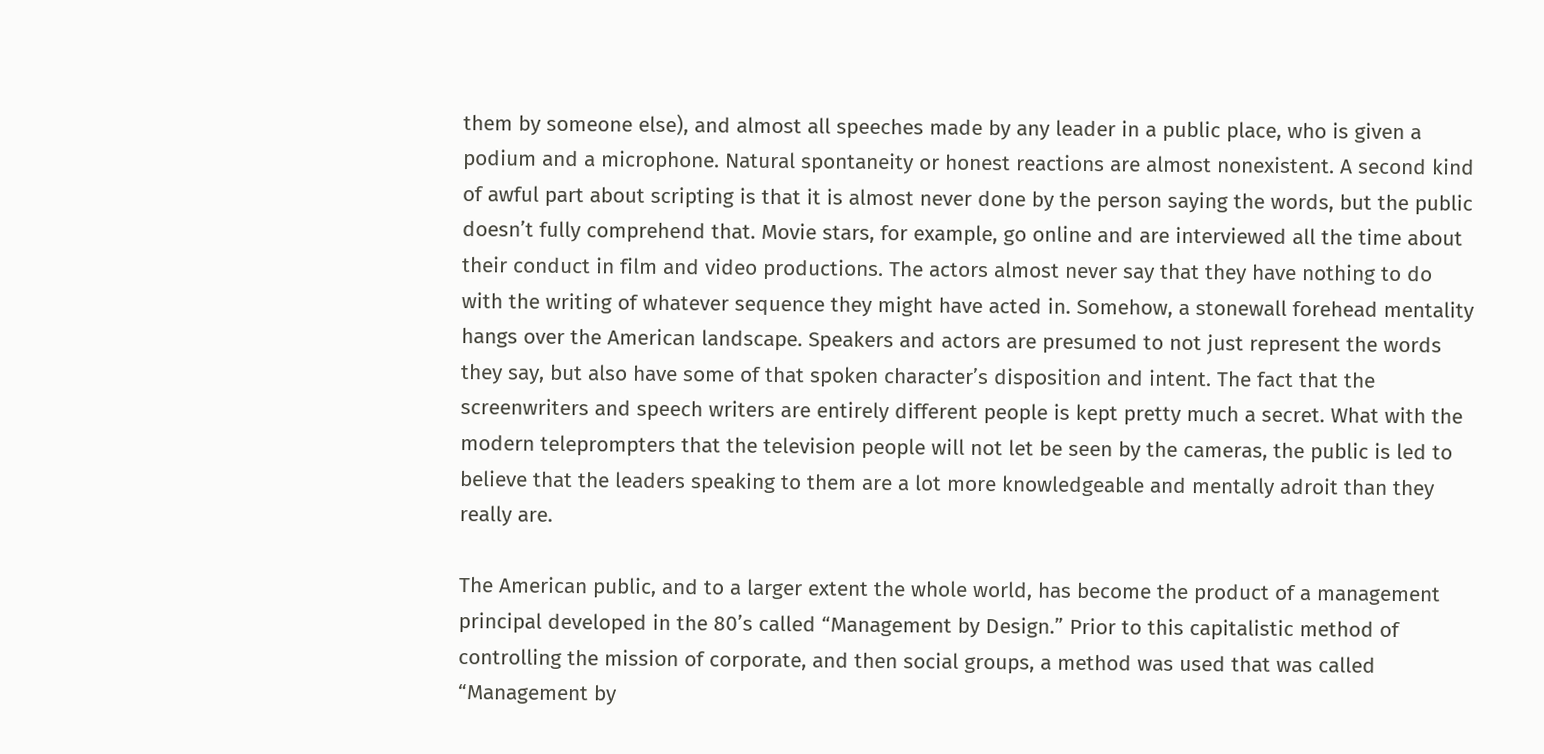them by someone else), and almost all speeches made by any leader in a public place, who is given a podium and a microphone. Natural spontaneity or honest reactions are almost nonexistent. A second kind of awful part about scripting is that it is almost never done by the person saying the words, but the public doesn’t fully comprehend that. Movie stars, for example, go online and are interviewed all the time about their conduct in film and video productions. The actors almost never say that they have nothing to do with the writing of whatever sequence they might have acted in. Somehow, a stonewall forehead mentality hangs over the American landscape. Speakers and actors are presumed to not just represent the words they say, but also have some of that spoken character’s disposition and intent. The fact that the screenwriters and speech writers are entirely different people is kept pretty much a secret. What with the modern teleprompters that the television people will not let be seen by the cameras, the public is led to believe that the leaders speaking to them are a lot more knowledgeable and mentally adroit than they really are.

The American public, and to a larger extent the whole world, has become the product of a management principal developed in the 80’s called “Management by Design.” Prior to this capitalistic method of controlling the mission of corporate, and then social groups, a method was used that was called “Management by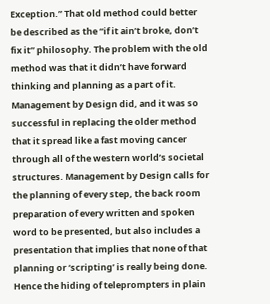Exception.” That old method could better be described as the “if it ain’t broke, don’t fix it” philosophy. The problem with the old method was that it didn’t have forward thinking and planning as a part of it. Management by Design did, and it was so successful in replacing the older method that it spread like a fast moving cancer through all of the western world’s societal structures. Management by Design calls for the planning of every step, the back room preparation of every written and spoken word to be presented, but also includes a presentation that implies that none of that planning or ‘scripting’ is really being done. Hence the hiding of teleprompters in plain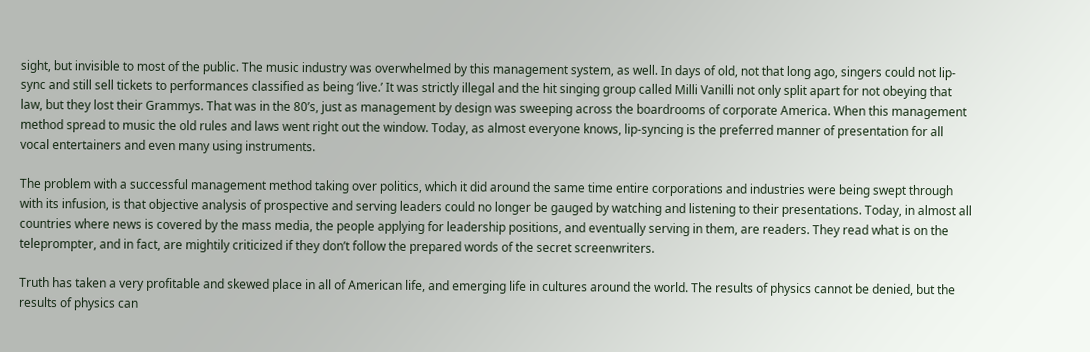sight, but invisible to most of the public. The music industry was overwhelmed by this management system, as well. In days of old, not that long ago, singers could not lip-sync and still sell tickets to performances classified as being ‘live.’ It was strictly illegal and the hit singing group called Milli Vanilli not only split apart for not obeying that law, but they lost their Grammys. That was in the 80’s, just as management by design was sweeping across the boardrooms of corporate America. When this management method spread to music the old rules and laws went right out the window. Today, as almost everyone knows, lip-syncing is the preferred manner of presentation for all vocal entertainers and even many using instruments.

The problem with a successful management method taking over politics, which it did around the same time entire corporations and industries were being swept through with its infusion, is that objective analysis of prospective and serving leaders could no longer be gauged by watching and listening to their presentations. Today, in almost all countries where news is covered by the mass media, the people applying for leadership positions, and eventually serving in them, are readers. They read what is on the teleprompter, and in fact, are mightily criticized if they don’t follow the prepared words of the secret screenwriters.

Truth has taken a very profitable and skewed place in all of American life, and emerging life in cultures around the world. The results of physics cannot be denied, but the results of physics can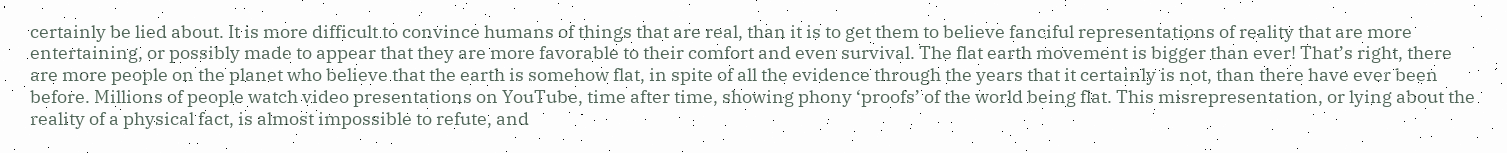certainly be lied about. It is more difficult to convince humans of things that are real, than it is to get them to believe fanciful representations of reality that are more entertaining, or possibly made to appear that they are more favorable to their comfort and even survival. The flat earth movement is bigger than ever! That’s right, there are more people on the planet who believe that the earth is somehow flat, in spite of all the evidence through the years that it certainly is not, than there have ever been before. Millions of people watch video presentations on YouTube, time after time, showing phony ‘proofs’ of the world being flat. This misrepresentation, or lying about the reality of a physical fact, is almost impossible to refute, and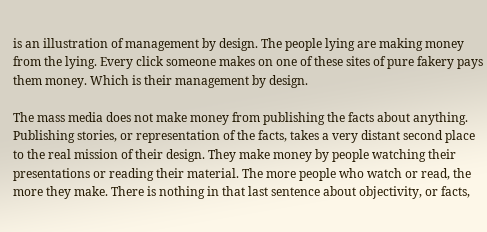is an illustration of management by design. The people lying are making money from the lying. Every click someone makes on one of these sites of pure fakery pays them money. Which is their management by design.

The mass media does not make money from publishing the facts about anything. Publishing stories, or representation of the facts, takes a very distant second place to the real mission of their design. They make money by people watching their presentations or reading their material. The more people who watch or read, the more they make. There is nothing in that last sentence about objectivity, or facts,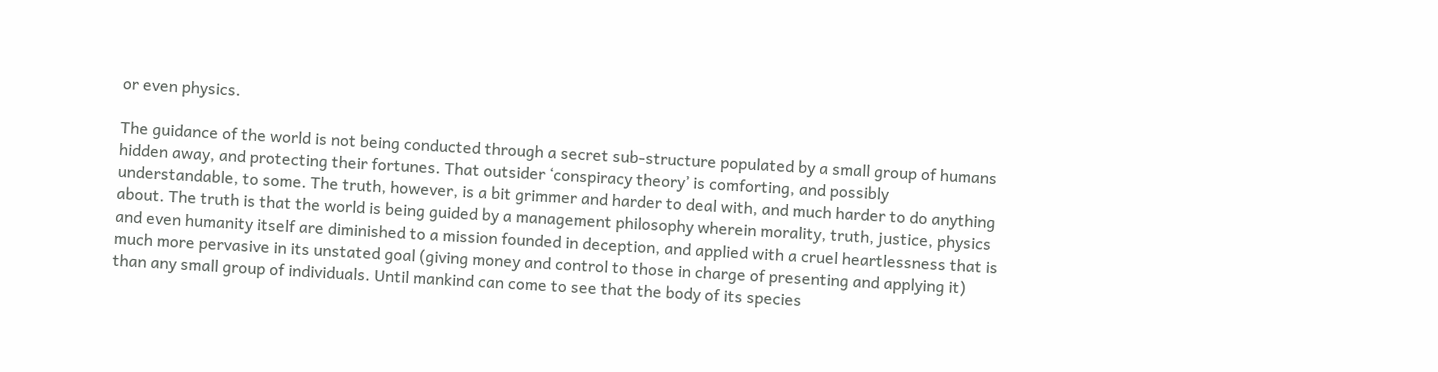or even physics.

The guidance of the world is not being conducted through a secret sub-structure populated by a small group of humans hidden away, and protecting their fortunes. That outsider ‘conspiracy theory’ is comforting, and possibly understandable, to some. The truth, however, is a bit grimmer and harder to deal with, and much harder to do anything about. The truth is that the world is being guided by a management philosophy wherein morality, truth, justice, physics and even humanity itself are diminished to a mission founded in deception, and applied with a cruel heartlessness that is much more pervasive in its unstated goal (giving money and control to those in charge of presenting and applying it) than any small group of individuals. Until mankind can come to see that the body of its species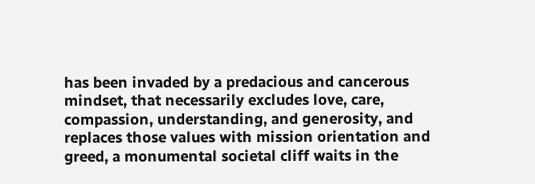has been invaded by a predacious and cancerous mindset, that necessarily excludes love, care, compassion, understanding, and generosity, and replaces those values with mission orientation and greed, a monumental societal cliff waits in the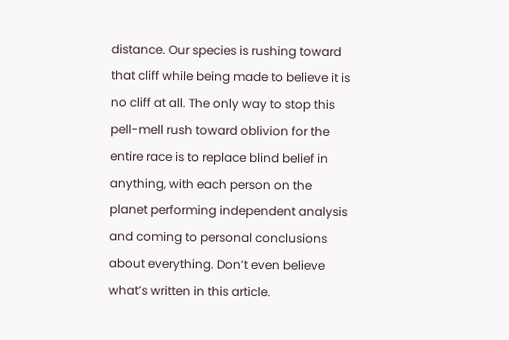distance. Our species is rushing toward that cliff while being made to believe it is no cliff at all. The only way to stop this pell-mell rush toward oblivion for the entire race is to replace blind belief in anything, with each person on the planet performing independent analysis and coming to personal conclusions about everything. Don’t even believe what’s written in this article.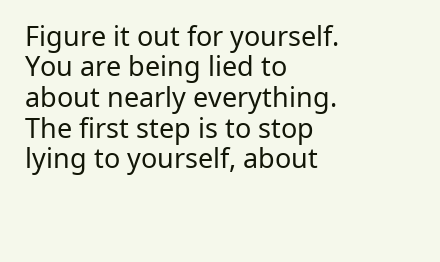Figure it out for yourself. You are being lied to about nearly everything. The first step is to stop lying to yourself, about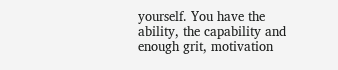yourself. You have the ability, the capability and enough grit, motivation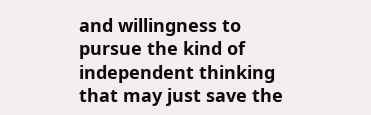and willingness to pursue the kind of independent thinking that may just save the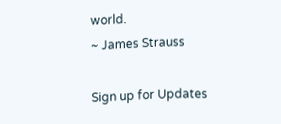world.
~ James Strauss

Sign up for Updates